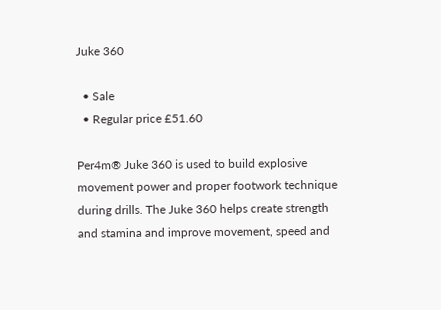Juke 360

  • Sale
  • Regular price £51.60

Per4m® Juke 360 is used to build explosive movement power and proper footwork technique during drills. The Juke 360 helps create strength and stamina and improve movement, speed and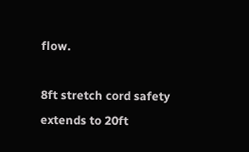flow.

8ft stretch cord safety extends to 20ft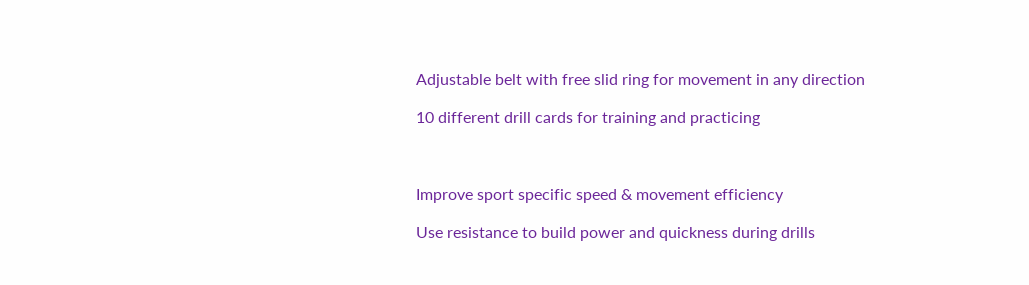Adjustable belt with free slid ring for movement in any direction

10 different drill cards for training and practicing



Improve sport specific speed & movement efficiency

Use resistance to build power and quickness during drills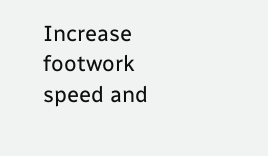Increase footwork speed and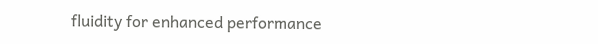fluidity for enhanced performance